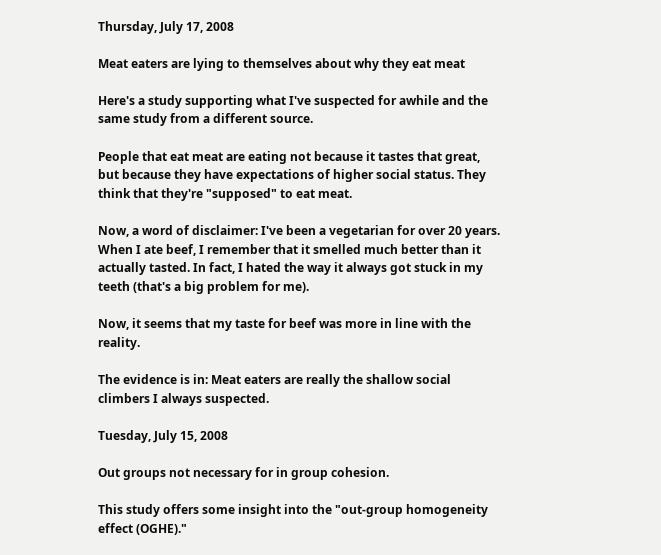Thursday, July 17, 2008

Meat eaters are lying to themselves about why they eat meat

Here's a study supporting what I've suspected for awhile and the same study from a different source.

People that eat meat are eating not because it tastes that great, but because they have expectations of higher social status. They think that they're "supposed" to eat meat.

Now, a word of disclaimer: I've been a vegetarian for over 20 years. When I ate beef, I remember that it smelled much better than it actually tasted. In fact, I hated the way it always got stuck in my teeth (that's a big problem for me).

Now, it seems that my taste for beef was more in line with the reality.

The evidence is in: Meat eaters are really the shallow social climbers I always suspected.

Tuesday, July 15, 2008

Out groups not necessary for in group cohesion.

This study offers some insight into the "out-group homogeneity effect (OGHE)."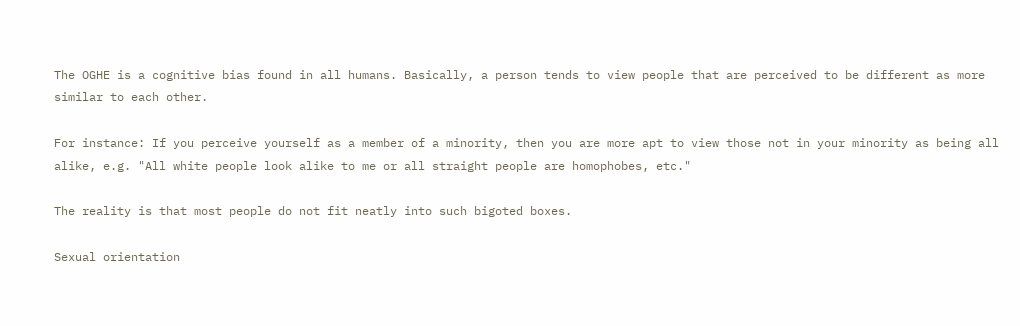The OGHE is a cognitive bias found in all humans. Basically, a person tends to view people that are perceived to be different as more similar to each other.

For instance: If you perceive yourself as a member of a minority, then you are more apt to view those not in your minority as being all alike, e.g. "All white people look alike to me or all straight people are homophobes, etc."

The reality is that most people do not fit neatly into such bigoted boxes.

Sexual orientation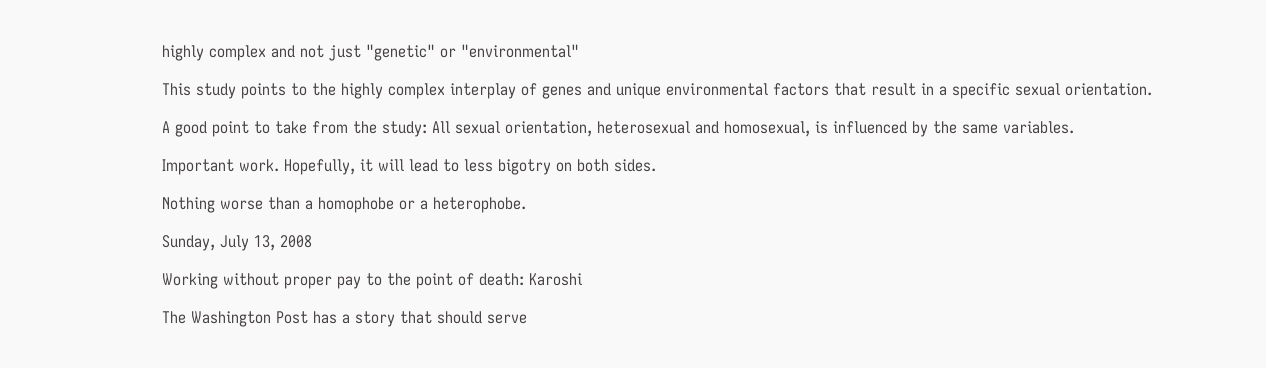highly complex and not just "genetic" or "environmental"

This study points to the highly complex interplay of genes and unique environmental factors that result in a specific sexual orientation.

A good point to take from the study: All sexual orientation, heterosexual and homosexual, is influenced by the same variables.

Important work. Hopefully, it will lead to less bigotry on both sides.

Nothing worse than a homophobe or a heterophobe.

Sunday, July 13, 2008

Working without proper pay to the point of death: Karoshi

The Washington Post has a story that should serve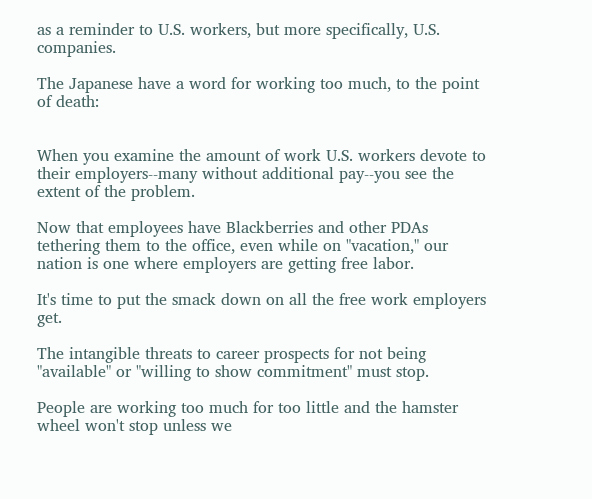as a reminder to U.S. workers, but more specifically, U.S. companies.

The Japanese have a word for working too much, to the point of death:


When you examine the amount of work U.S. workers devote to their employers--many without additional pay--you see the extent of the problem.

Now that employees have Blackberries and other PDAs tethering them to the office, even while on "vacation," our nation is one where employers are getting free labor.

It's time to put the smack down on all the free work employers get.

The intangible threats to career prospects for not being "available" or "willing to show commitment" must stop.

People are working too much for too little and the hamster wheel won't stop unless we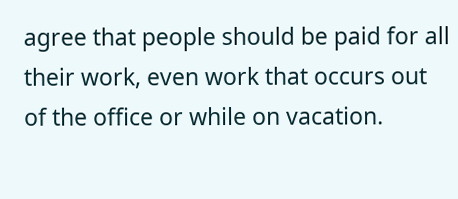agree that people should be paid for all their work, even work that occurs out of the office or while on vacation.